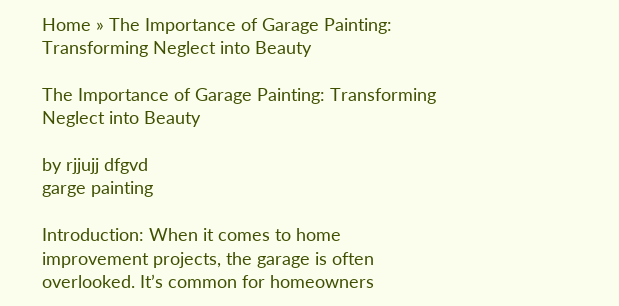Home » The Importance of Garage Painting: Transforming Neglect into Beauty

The Importance of Garage Painting: Transforming Neglect into Beauty

by rjjujj dfgvd
garge painting

Introduction: When it comes to home improvement projects, the garage is often overlooked. It’s common for homeowners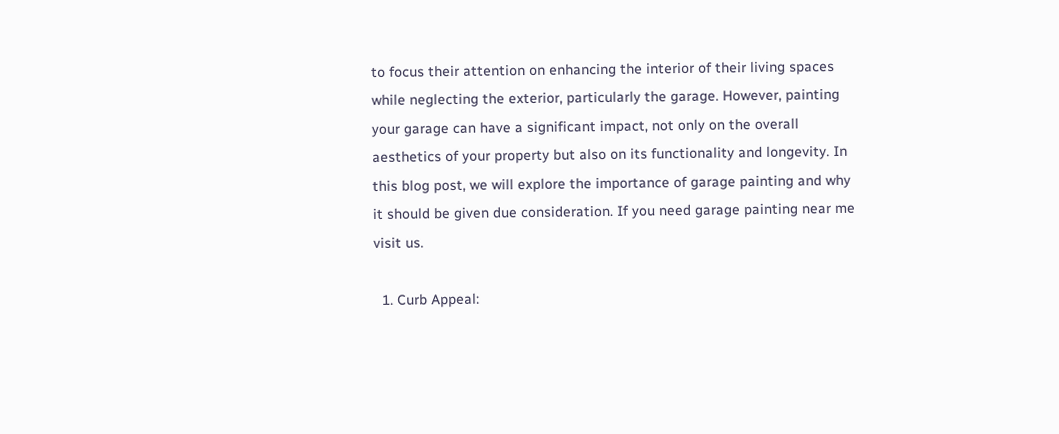to focus their attention on enhancing the interior of their living spaces while neglecting the exterior, particularly the garage. However, painting your garage can have a significant impact, not only on the overall aesthetics of your property but also on its functionality and longevity. In this blog post, we will explore the importance of garage painting and why it should be given due consideration. If you need garage painting near me visit us.

  1. Curb Appeal: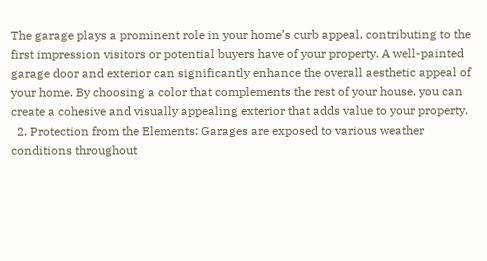The garage plays a prominent role in your home’s curb appeal, contributing to the first impression visitors or potential buyers have of your property. A well-painted garage door and exterior can significantly enhance the overall aesthetic appeal of your home. By choosing a color that complements the rest of your house, you can create a cohesive and visually appealing exterior that adds value to your property.
  2. Protection from the Elements: Garages are exposed to various weather conditions throughout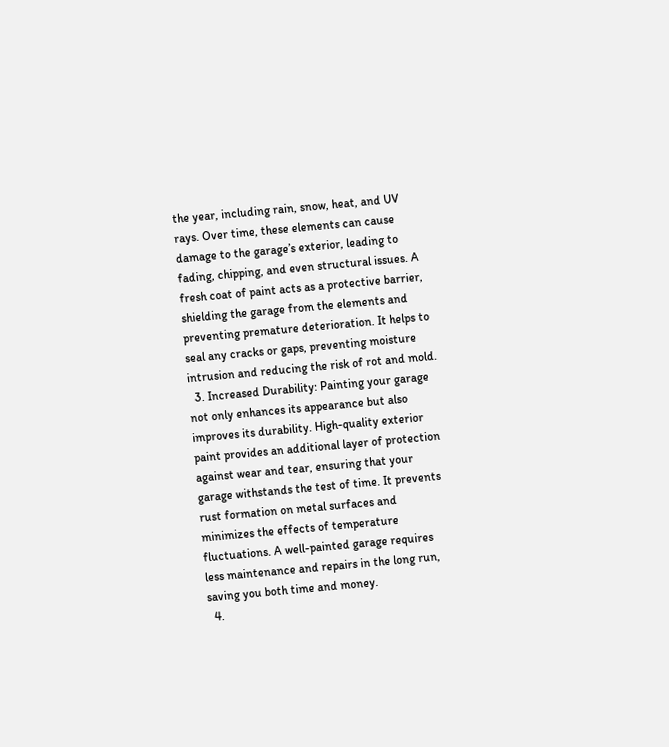the year, including rain, snow, heat, and UV rays. Over time, these elements can cause damage to the garage’s exterior, leading to fading, chipping, and even structural issues. A fresh coat of paint acts as a protective barrier, shielding the garage from the elements and preventing premature deterioration. It helps to seal any cracks or gaps, preventing moisture intrusion and reducing the risk of rot and mold.
  3. Increased Durability: Painting your garage not only enhances its appearance but also improves its durability. High-quality exterior paint provides an additional layer of protection against wear and tear, ensuring that your garage withstands the test of time. It prevents rust formation on metal surfaces and minimizes the effects of temperature fluctuations. A well-painted garage requires less maintenance and repairs in the long run, saving you both time and money.
  4.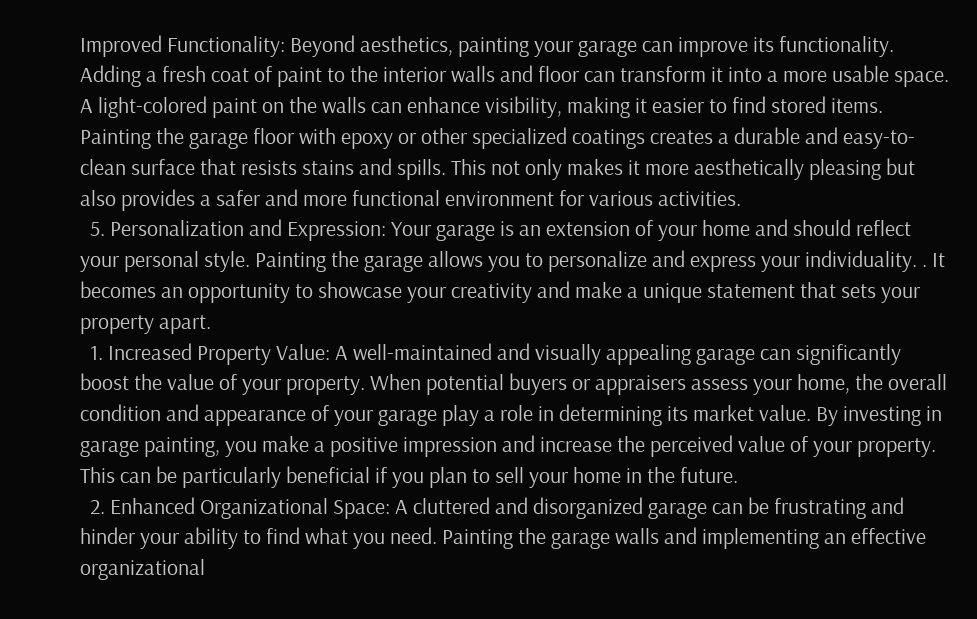Improved Functionality: Beyond aesthetics, painting your garage can improve its functionality. Adding a fresh coat of paint to the interior walls and floor can transform it into a more usable space. A light-colored paint on the walls can enhance visibility, making it easier to find stored items. Painting the garage floor with epoxy or other specialized coatings creates a durable and easy-to-clean surface that resists stains and spills. This not only makes it more aesthetically pleasing but also provides a safer and more functional environment for various activities.
  5. Personalization and Expression: Your garage is an extension of your home and should reflect your personal style. Painting the garage allows you to personalize and express your individuality. . It becomes an opportunity to showcase your creativity and make a unique statement that sets your property apart.
  1. Increased Property Value: A well-maintained and visually appealing garage can significantly boost the value of your property. When potential buyers or appraisers assess your home, the overall condition and appearance of your garage play a role in determining its market value. By investing in garage painting, you make a positive impression and increase the perceived value of your property. This can be particularly beneficial if you plan to sell your home in the future.
  2. Enhanced Organizational Space: A cluttered and disorganized garage can be frustrating and hinder your ability to find what you need. Painting the garage walls and implementing an effective organizational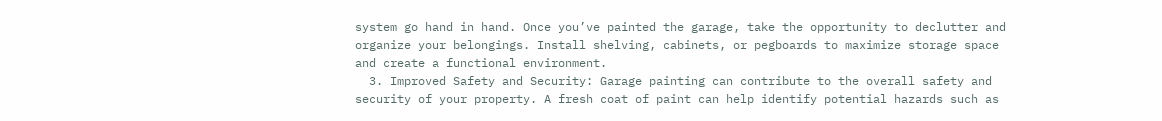system go hand in hand. Once you’ve painted the garage, take the opportunity to declutter and organize your belongings. Install shelving, cabinets, or pegboards to maximize storage space and create a functional environment.
  3. Improved Safety and Security: Garage painting can contribute to the overall safety and security of your property. A fresh coat of paint can help identify potential hazards such as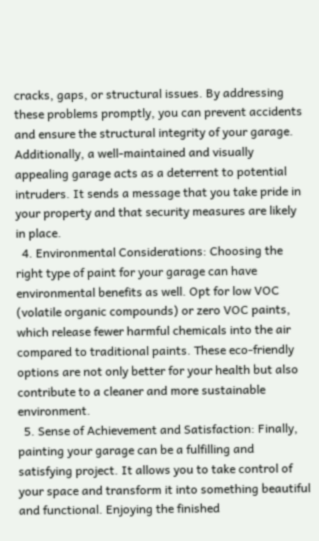cracks, gaps, or structural issues. By addressing these problems promptly, you can prevent accidents and ensure the structural integrity of your garage. Additionally, a well-maintained and visually appealing garage acts as a deterrent to potential intruders. It sends a message that you take pride in your property and that security measures are likely in place.
  4. Environmental Considerations: Choosing the right type of paint for your garage can have environmental benefits as well. Opt for low VOC (volatile organic compounds) or zero VOC paints, which release fewer harmful chemicals into the air compared to traditional paints. These eco-friendly options are not only better for your health but also contribute to a cleaner and more sustainable environment.
  5. Sense of Achievement and Satisfaction: Finally, painting your garage can be a fulfilling and satisfying project. It allows you to take control of your space and transform it into something beautiful and functional. Enjoying the finished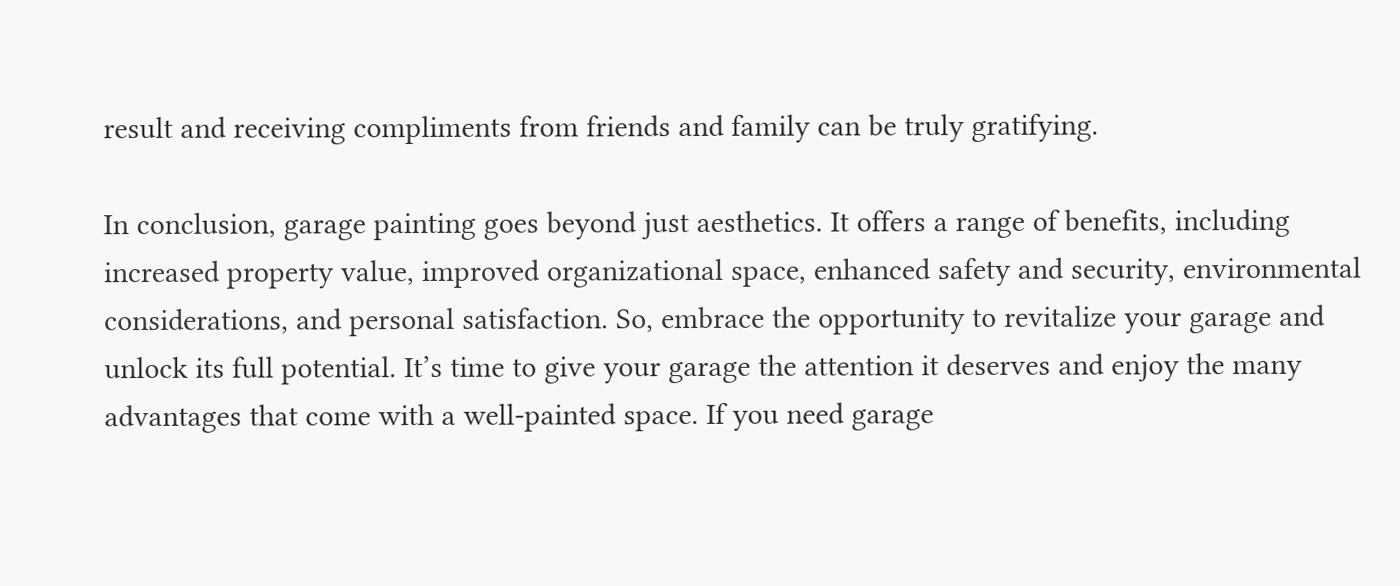result and receiving compliments from friends and family can be truly gratifying.

In conclusion, garage painting goes beyond just aesthetics. It offers a range of benefits, including increased property value, improved organizational space, enhanced safety and security, environmental considerations, and personal satisfaction. So, embrace the opportunity to revitalize your garage and unlock its full potential. It’s time to give your garage the attention it deserves and enjoy the many advantages that come with a well-painted space. If you need garage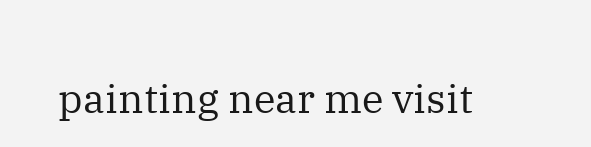painting near me visit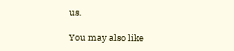us.

You may also like